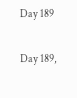Day 189

Day 189,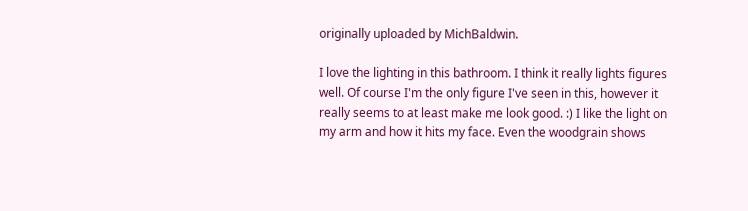originally uploaded by MichBaldwin.

I love the lighting in this bathroom. I think it really lights figures well. Of course I'm the only figure I've seen in this, however it really seems to at least make me look good. :) I like the light on my arm and how it hits my face. Even the woodgrain shows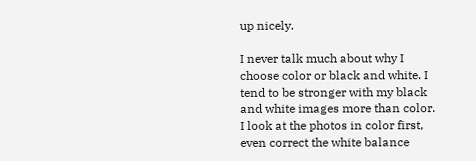up nicely.

I never talk much about why I choose color or black and white. I tend to be stronger with my black and white images more than color. I look at the photos in color first, even correct the white balance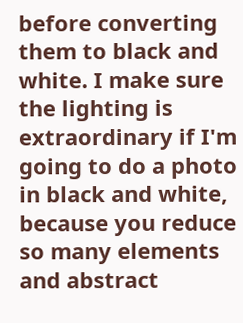before converting them to black and white. I make sure the lighting is extraordinary if I'm going to do a photo in black and white, because you reduce so many elements and abstract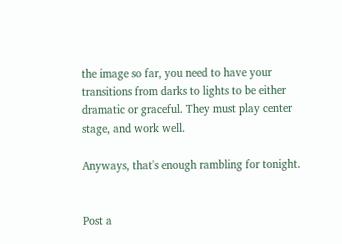the image so far, you need to have your transitions from darks to lights to be either dramatic or graceful. They must play center stage, and work well.

Anyways, that's enough rambling for tonight.


Post a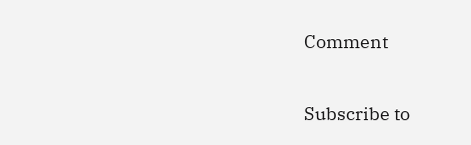Comment

Subscribe to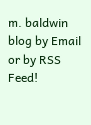m. baldwin blog by Email or by RSS Feed!